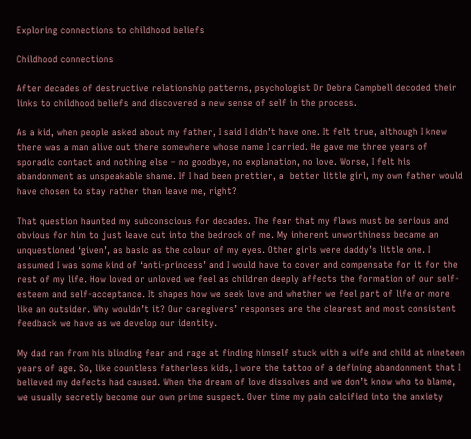Exploring connections to childhood beliefs

Childhood connections

After decades of destructive relationship patterns, psychologist Dr Debra Campbell decoded their links to childhood beliefs and discovered a new sense of self in the process.

As a kid, when people asked about my father, I said I didn’t have one. It felt true, although I knew there was a man alive out there somewhere whose name I carried. He gave me three years of sporadic contact and nothing else – no goodbye, no explanation, no love. Worse, I felt his abandonment as unspeakable shame. If I had been prettier, a  better little girl, my own father would have chosen to stay rather than leave me, right?

That question haunted my subconscious for decades. The fear that my flaws must be serious and obvious for him to just leave cut into the bedrock of me. My inherent unworthiness became an unquestioned ‘given’, as basic as the colour of my eyes. Other girls were daddy’s little one. I assumed I was some kind of ‘anti-princess’ and I would have to cover and compensate for it for the rest of my life. How loved or unloved we feel as children deeply affects the formation of our self-esteem and self-acceptance. It shapes how we seek love and whether we feel part of life or more like an outsider. Why wouldn’t it? Our caregivers’ responses are the clearest and most consistent feedback we have as we develop our identity.

My dad ran from his blinding fear and rage at finding himself stuck with a wife and child at nineteen years of age. So, like countless fatherless kids, I wore the tattoo of a defining abandonment that I believed my defects had caused. When the dream of love dissolves and we don’t know who to blame, we usually secretly become our own prime suspect. Over time my pain calcified into the anxiety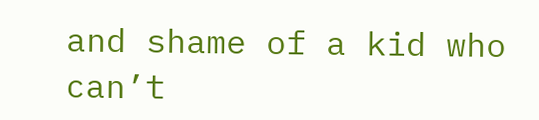and shame of a kid who can’t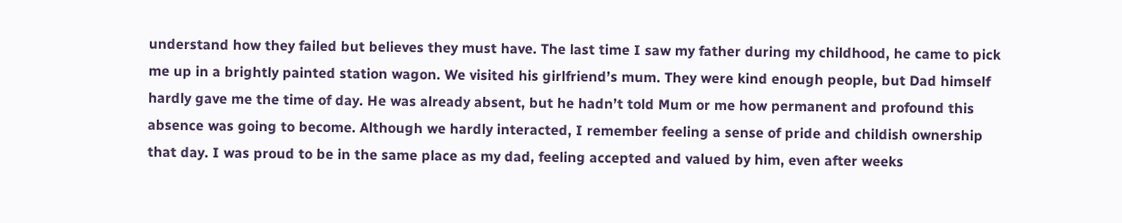understand how they failed but believes they must have. The last time I saw my father during my childhood, he came to pick me up in a brightly painted station wagon. We visited his girlfriend’s mum. They were kind enough people, but Dad himself hardly gave me the time of day. He was already absent, but he hadn’t told Mum or me how permanent and profound this absence was going to become. Although we hardly interacted, I remember feeling a sense of pride and childish ownership that day. I was proud to be in the same place as my dad, feeling accepted and valued by him, even after weeks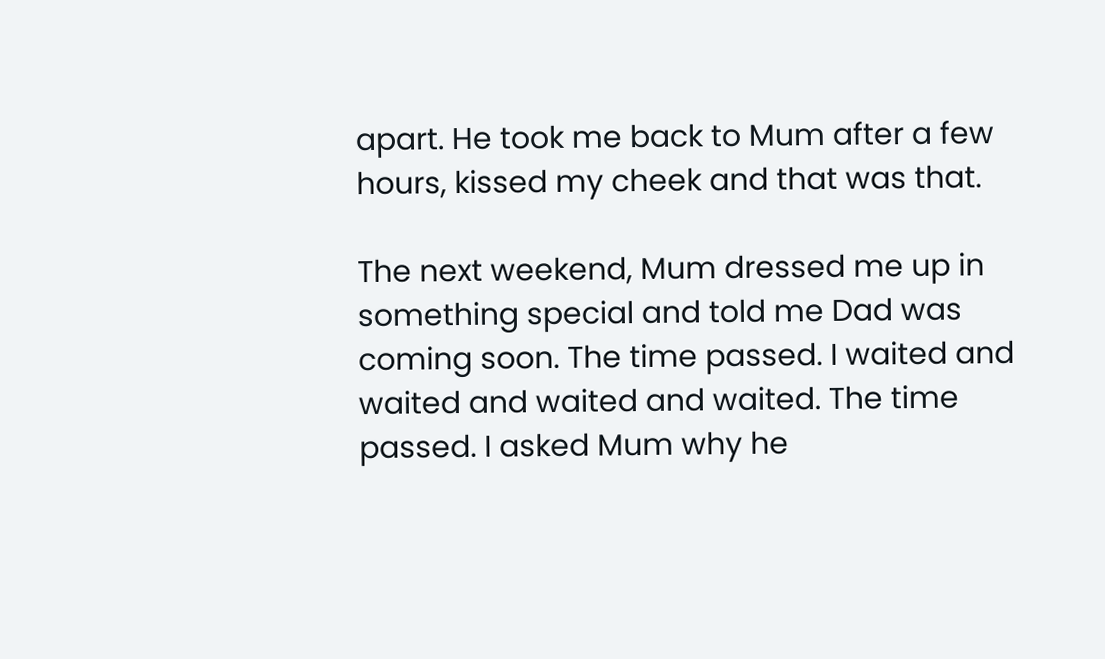apart. He took me back to Mum after a few hours, kissed my cheek and that was that.

The next weekend, Mum dressed me up in something special and told me Dad was coming soon. The time passed. I waited and waited and waited and waited. The time passed. I asked Mum why he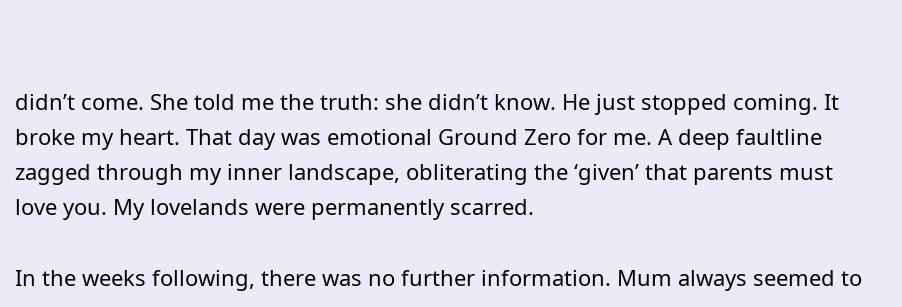didn’t come. She told me the truth: she didn’t know. He just stopped coming. It broke my heart. That day was emotional Ground Zero for me. A deep faultline zagged through my inner landscape, obliterating the ‘given’ that parents must  love you. My lovelands were permanently scarred.

In the weeks following, there was no further information. Mum always seemed to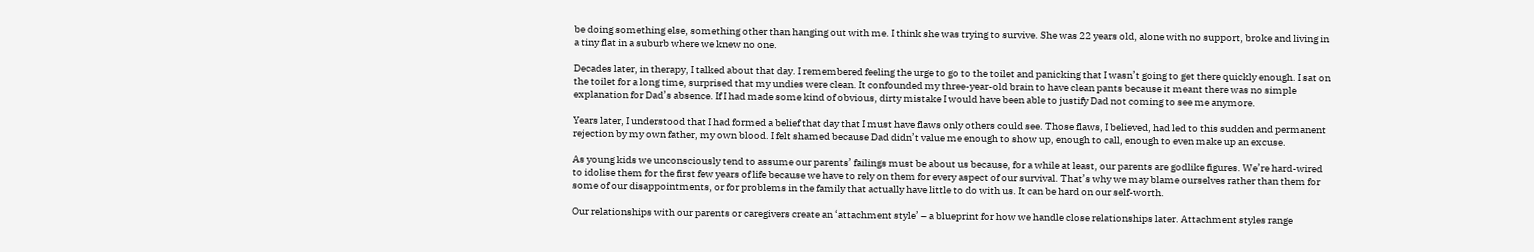be doing something else, something other than hanging out with me. I think she was trying to survive. She was 22 years old, alone with no support, broke and living in a tiny flat in a suburb where we knew no one.

Decades later, in therapy, I talked about that day. I remembered feeling the urge to go to the toilet and panicking that I wasn’t going to get there quickly enough. I sat on the toilet for a long time, surprised that my undies were clean. It confounded my three-year-old brain to have clean pants because it meant there was no simple explanation for Dad’s absence. If I had made some kind of obvious, dirty mistake I would have been able to justify Dad not coming to see me anymore.

Years later, I understood that I had formed a belief that day that I must have flaws only others could see. Those flaws, I believed, had led to this sudden and permanent rejection by my own father, my own blood. I felt shamed because Dad didn’t value me enough to show up, enough to call, enough to even make up an excuse.

As young kids we unconsciously tend to assume our parents’ failings must be about us because, for a while at least, our parents are godlike figures. We’re hard-wired to idolise them for the first few years of life because we have to rely on them for every aspect of our survival. That’s why we may blame ourselves rather than them for some of our disappointments, or for problems in the family that actually have little to do with us. It can be hard on our self-worth.

Our relationships with our parents or caregivers create an ‘attachment style’ – a blueprint for how we handle close relationships later. Attachment styles range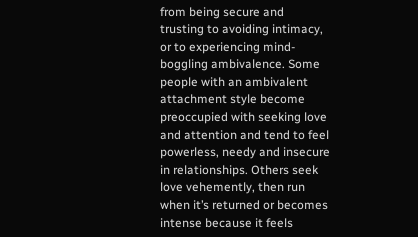from being secure and trusting to avoiding intimacy, or to experiencing mind-boggling ambivalence. Some people with an ambivalent attachment style become preoccupied with seeking love and attention and tend to feel powerless, needy and insecure in relationships. Others seek love vehemently, then run when it’s returned or becomes intense because it feels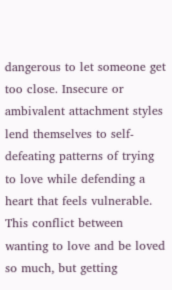dangerous to let someone get too close. Insecure or ambivalent attachment styles lend themselves to self-defeating patterns of trying to love while defending a heart that feels vulnerable. This conflict between wanting to love and be loved so much, but getting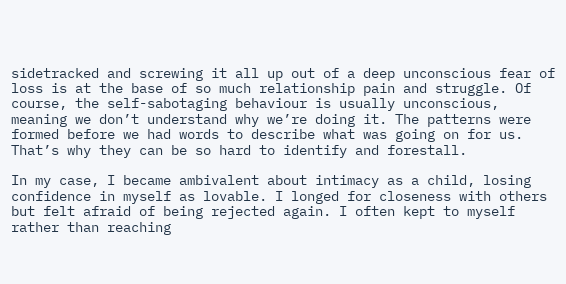sidetracked and screwing it all up out of a deep unconscious fear of loss is at the base of so much relationship pain and struggle. Of course, the self-sabotaging behaviour is usually unconscious, meaning we don’t understand why we’re doing it. The patterns were formed before we had words to describe what was going on for us. That’s why they can be so hard to identify and forestall.

In my case, I became ambivalent about intimacy as a child, losing confidence in myself as lovable. I longed for closeness with others but felt afraid of being rejected again. I often kept to myself rather than reaching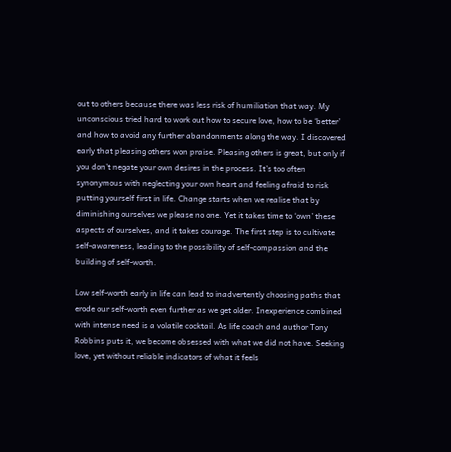out to others because there was less risk of humiliation that way. My unconscious tried hard to work out how to secure love, how to be ‘better’ and how to avoid any further abandonments along the way. I discovered early that pleasing others won praise. Pleasing others is great, but only if you don’t negate your own desires in the process. It’s too often synonymous with neglecting your own heart and feeling afraid to risk putting yourself first in life. Change starts when we realise that by diminishing ourselves we please no one. Yet it takes time to ‘own’ these aspects of ourselves, and it takes courage. The first step is to cultivate self-awareness, leading to the possibility of self-compassion and the building of self-worth.

Low self-worth early in life can lead to inadvertently choosing paths that erode our self-worth even further as we get older. Inexperience combined with intense need is a volatile cocktail. As life coach and author Tony Robbins puts it, we become obsessed with what we did not have. Seeking love, yet without reliable indicators of what it feels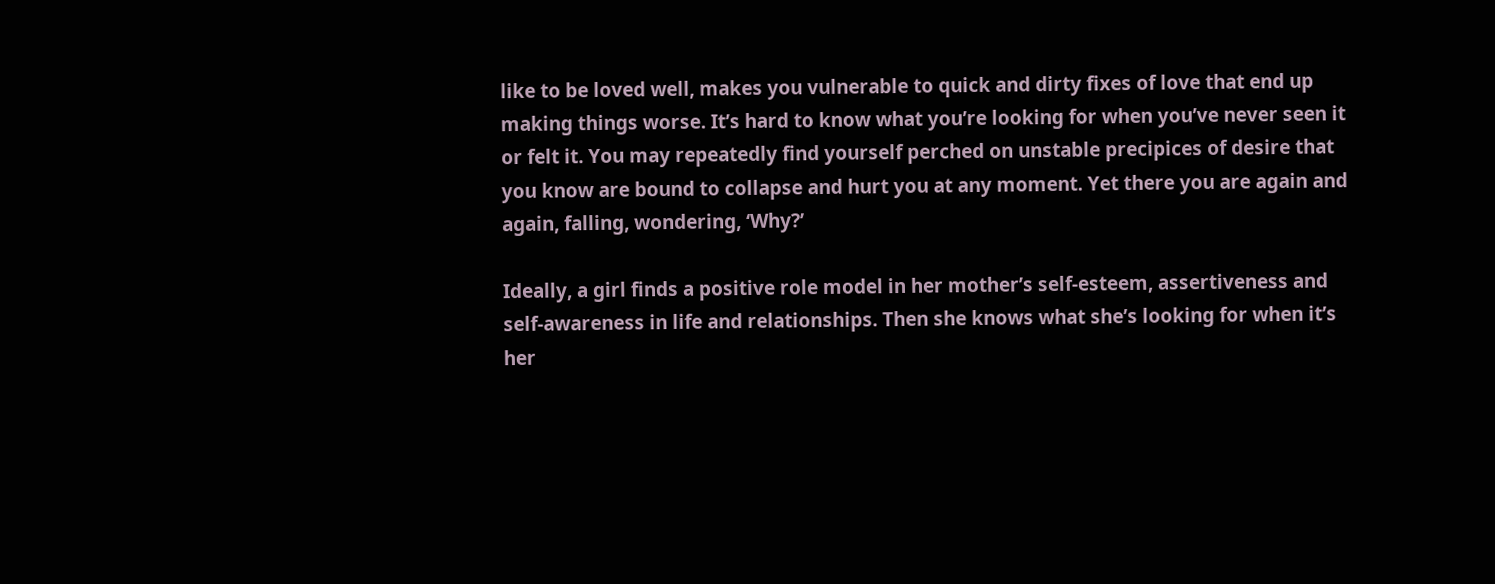like to be loved well, makes you vulnerable to quick and dirty fixes of love that end up making things worse. It’s hard to know what you’re looking for when you’ve never seen it or felt it. You may repeatedly find yourself perched on unstable precipices of desire that you know are bound to collapse and hurt you at any moment. Yet there you are again and again, falling, wondering, ‘Why?’

Ideally, a girl finds a positive role model in her mother’s self-esteem, assertiveness and self-awareness in life and relationships. Then she knows what she’s looking for when it’s her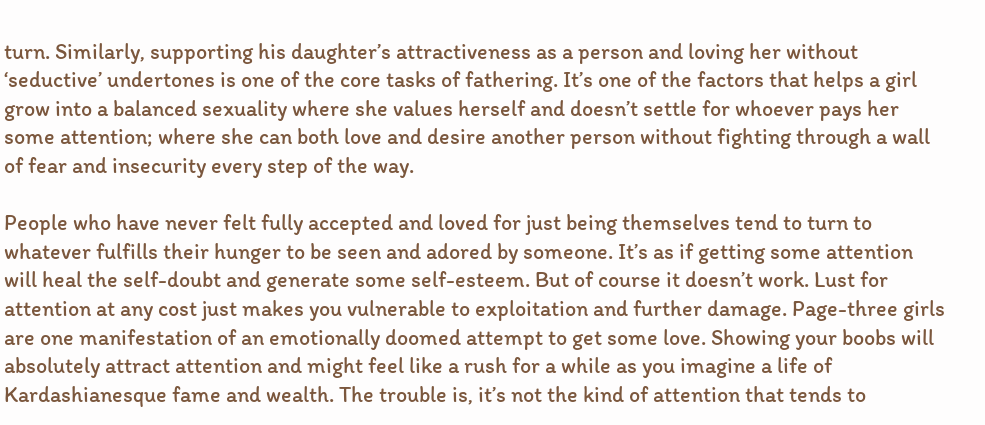turn. Similarly, supporting his daughter’s attractiveness as a person and loving her without ‘seductive’ undertones is one of the core tasks of fathering. It’s one of the factors that helps a girl grow into a balanced sexuality where she values herself and doesn’t settle for whoever pays her some attention; where she can both love and desire another person without fighting through a wall of fear and insecurity every step of the way.

People who have never felt fully accepted and loved for just being themselves tend to turn to whatever fulfills their hunger to be seen and adored by someone. It’s as if getting some attention will heal the self-doubt and generate some self-esteem. But of course it doesn’t work. Lust for attention at any cost just makes you vulnerable to exploitation and further damage. Page-three girls are one manifestation of an emotionally doomed attempt to get some love. Showing your boobs will absolutely attract attention and might feel like a rush for a while as you imagine a life of Kardashianesque fame and wealth. The trouble is, it’s not the kind of attention that tends to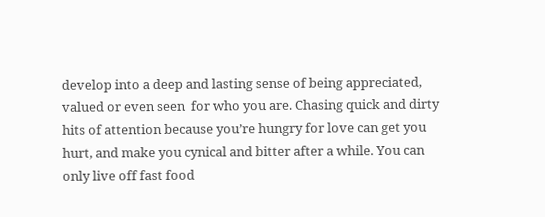develop into a deep and lasting sense of being appreciated, valued or even seen  for who you are. Chasing quick and dirty hits of attention because you’re hungry for love can get you hurt, and make you cynical and bitter after a while. You can only live off fast food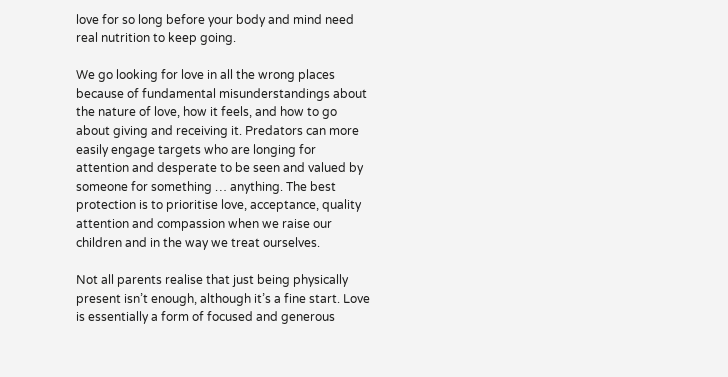love for so long before your body and mind need real nutrition to keep going.

We go looking for love in all the wrong places because of fundamental misunderstandings about the nature of love, how it feels, and how to go about giving and receiving it. Predators can more easily engage targets who are longing for attention and desperate to be seen and valued by someone for something … anything. The best protection is to prioritise love, acceptance, quality attention and compassion when we raise our children and in the way we treat ourselves.

Not all parents realise that just being physically present isn’t enough, although it’s a fine start. Love is essentially a form of focused and generous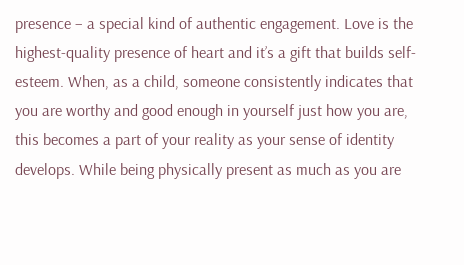presence – a special kind of authentic engagement. Love is the highest-quality presence of heart and it’s a gift that builds self-esteem. When, as a child, someone consistently indicates that you are worthy and good enough in yourself just how you are, this becomes a part of your reality as your sense of identity develops. While being physically present as much as you are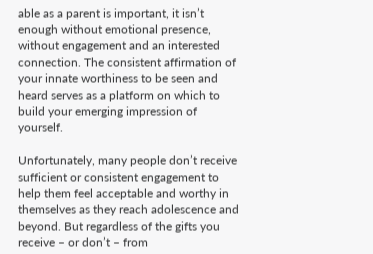able as a parent is important, it isn’t enough without emotional presence, without engagement and an interested connection. The consistent affirmation of your innate worthiness to be seen and heard serves as a platform on which to build your emerging impression of yourself.

Unfortunately, many people don’t receive sufficient or consistent engagement to help them feel acceptable and worthy in themselves as they reach adolescence and beyond. But regardless of the gifts you receive – or don’t – from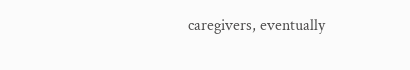caregivers, eventually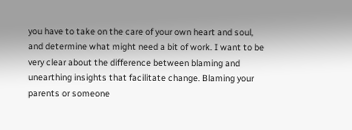you have to take on the care of your own heart and soul, and determine what might need a bit of work. I want to be very clear about the difference between blaming and unearthing insights that facilitate change. Blaming your parents or someone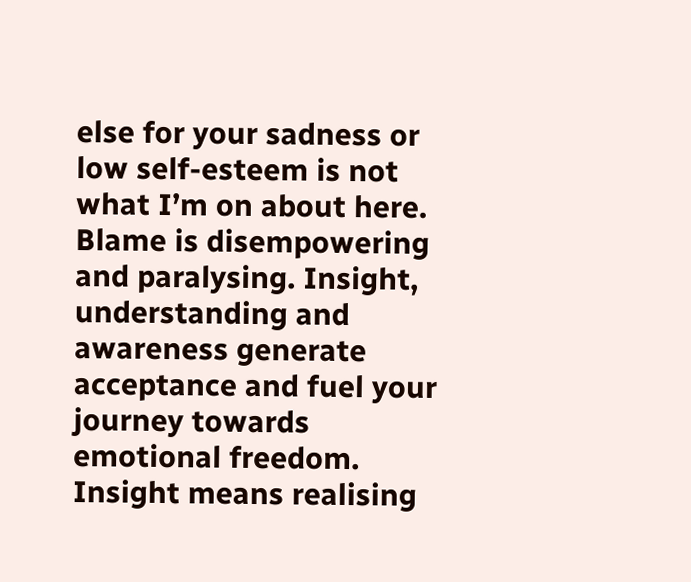else for your sadness or low self-esteem is not what I’m on about here. Blame is disempowering and paralysing. Insight, understanding and awareness generate acceptance and fuel your journey towards emotional freedom. Insight means realising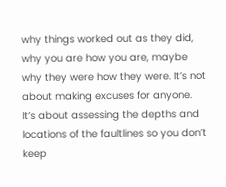why things worked out as they did, why you are how you are, maybe why they were how they were. It’s not about making excuses for anyone. It’s about assessing the depths and locations of the faultlines so you don’t keep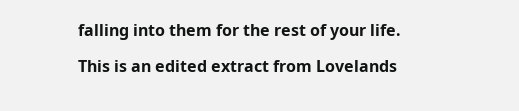falling into them for the rest of your life.

This is an edited extract from Lovelands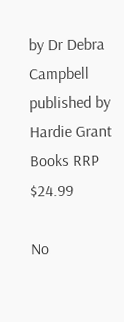by Dr Debra Campbell published by Hardie Grant Books RRP $24.99

No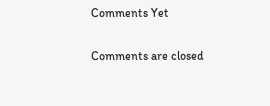Comments Yet

Comments are closed